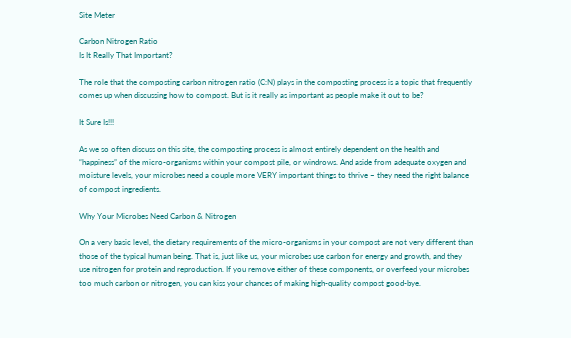Site Meter

Carbon Nitrogen Ratio
Is It Really That Important?

The role that the composting carbon nitrogen ratio (C:N) plays in the composting process is a topic that frequently comes up when discussing how to compost. But is it really as important as people make it out to be?

It Sure Is!!!

As we so often discuss on this site, the composting process is almost entirely dependent on the health and “happiness” of the micro-organisms within your compost pile, or windrows. And aside from adequate oxygen and moisture levels, your microbes need a couple more VERY important things to thrive – they need the right balance of compost ingredients.

Why Your Microbes Need Carbon & Nitrogen

On a very basic level, the dietary requirements of the micro-organisms in your compost are not very different than those of the typical human being. That is, just like us, your microbes use carbon for energy and growth, and they use nitrogen for protein and reproduction. If you remove either of these components, or overfeed your microbes too much carbon or nitrogen, you can kiss your chances of making high-quality compost good-bye.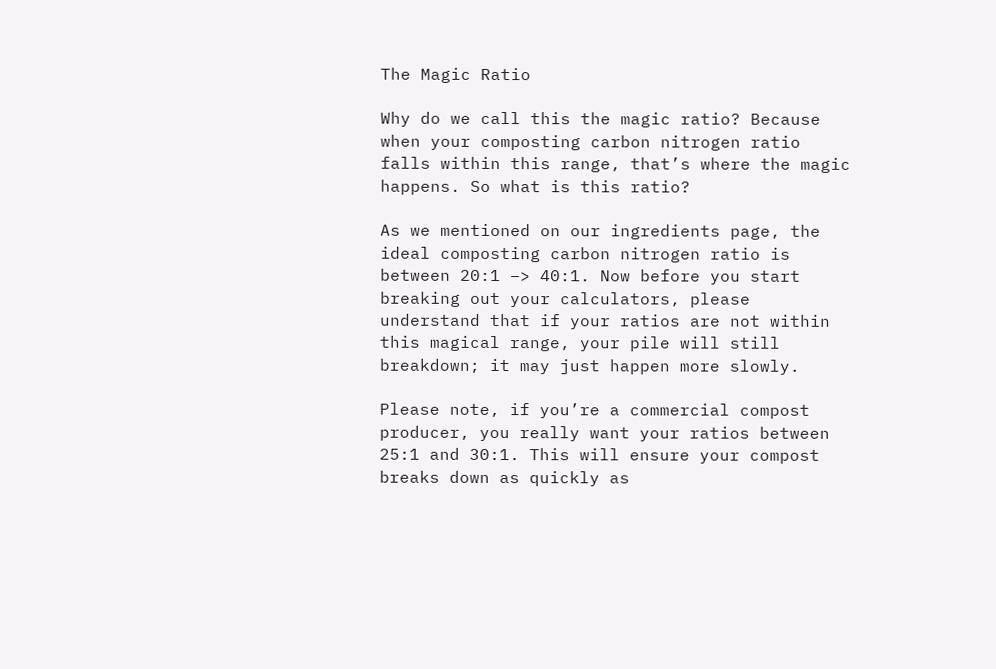The Magic Ratio

Why do we call this the magic ratio? Because when your composting carbon nitrogen ratio falls within this range, that’s where the magic happens. So what is this ratio?

As we mentioned on our ingredients page, the ideal composting carbon nitrogen ratio is between 20:1 –> 40:1. Now before you start breaking out your calculators, please understand that if your ratios are not within this magical range, your pile will still breakdown; it may just happen more slowly.

Please note, if you’re a commercial compost producer, you really want your ratios between 25:1 and 30:1. This will ensure your compost breaks down as quickly as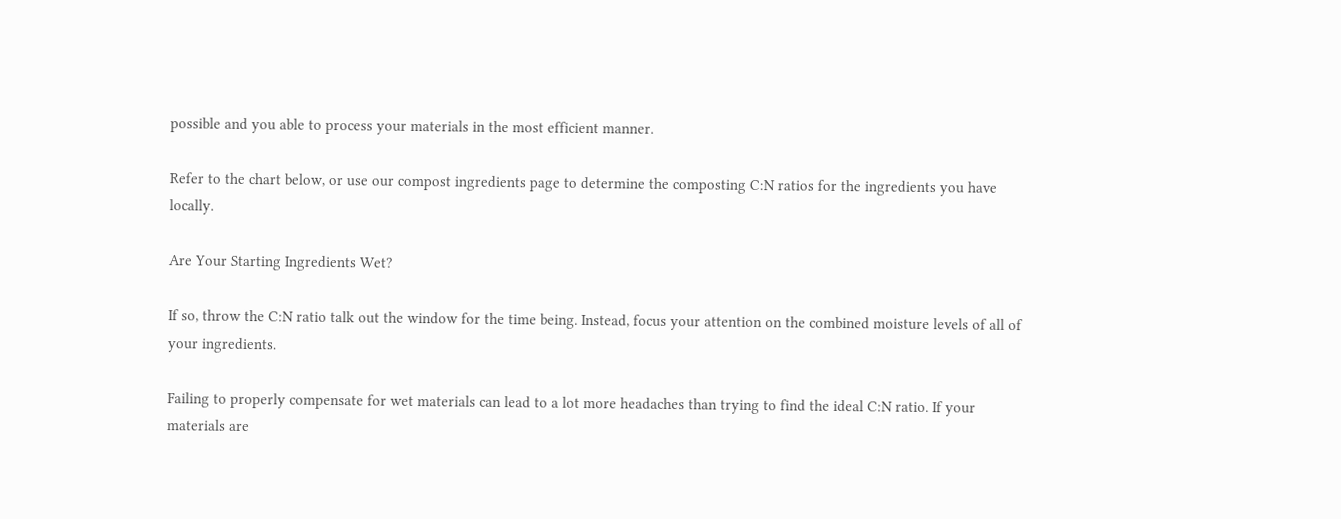possible and you able to process your materials in the most efficient manner.

Refer to the chart below, or use our compost ingredients page to determine the composting C:N ratios for the ingredients you have locally.

Are Your Starting Ingredients Wet?

If so, throw the C:N ratio talk out the window for the time being. Instead, focus your attention on the combined moisture levels of all of your ingredients.

Failing to properly compensate for wet materials can lead to a lot more headaches than trying to find the ideal C:N ratio. If your materials are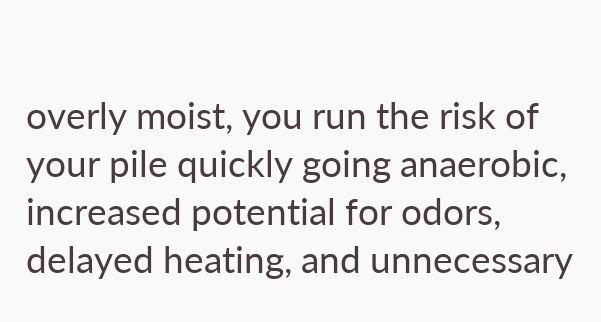overly moist, you run the risk of your pile quickly going anaerobic, increased potential for odors, delayed heating, and unnecessary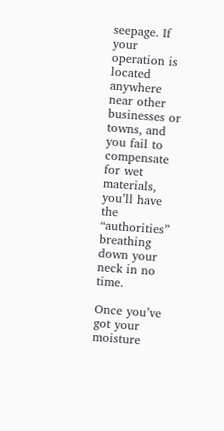seepage. If your operation is located anywhere near other businesses or towns, and you fail to compensate for wet materials, you’ll have the “authorities” breathing down your neck in no time.

Once you’ve got your moisture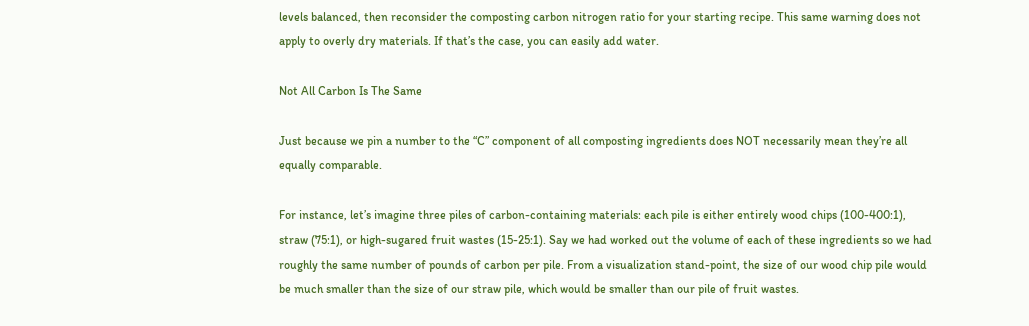levels balanced, then reconsider the composting carbon nitrogen ratio for your starting recipe. This same warning does not apply to overly dry materials. If that’s the case, you can easily add water.

Not All Carbon Is The Same

Just because we pin a number to the “C” component of all composting ingredients does NOT necessarily mean they’re all equally comparable.

For instance, let’s imagine three piles of carbon-containing materials: each pile is either entirely wood chips (100-400:1), straw (75:1), or high-sugared fruit wastes (15-25:1). Say we had worked out the volume of each of these ingredients so we had roughly the same number of pounds of carbon per pile. From a visualization stand-point, the size of our wood chip pile would be much smaller than the size of our straw pile, which would be smaller than our pile of fruit wastes.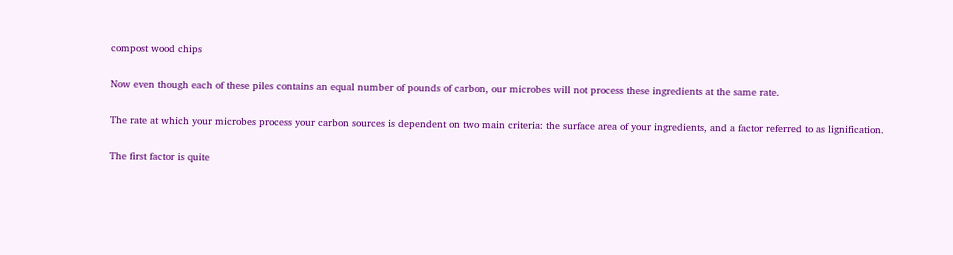compost wood chips

Now even though each of these piles contains an equal number of pounds of carbon, our microbes will not process these ingredients at the same rate.

The rate at which your microbes process your carbon sources is dependent on two main criteria: the surface area of your ingredients, and a factor referred to as lignification.

The first factor is quite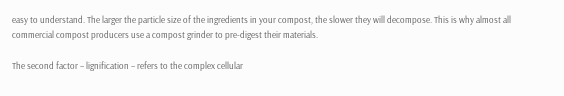easy to understand. The larger the particle size of the ingredients in your compost, the slower they will decompose. This is why almost all commercial compost producers use a compost grinder to pre-digest their materials.

The second factor – lignification – refers to the complex cellular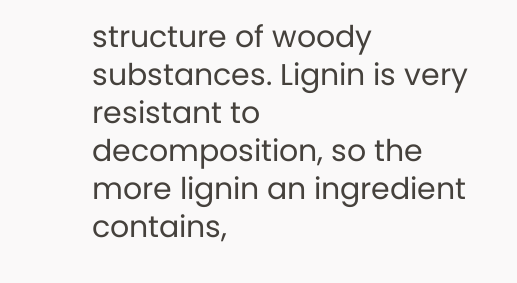structure of woody substances. Lignin is very resistant to decomposition, so the more lignin an ingredient contains,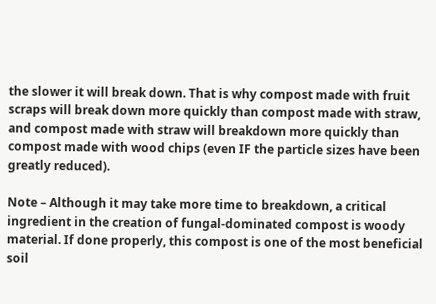the slower it will break down. That is why compost made with fruit scraps will break down more quickly than compost made with straw, and compost made with straw will breakdown more quickly than compost made with wood chips (even IF the particle sizes have been greatly reduced).

Note – Although it may take more time to breakdown, a critical ingredient in the creation of fungal-dominated compost is woody material. If done properly, this compost is one of the most beneficial soil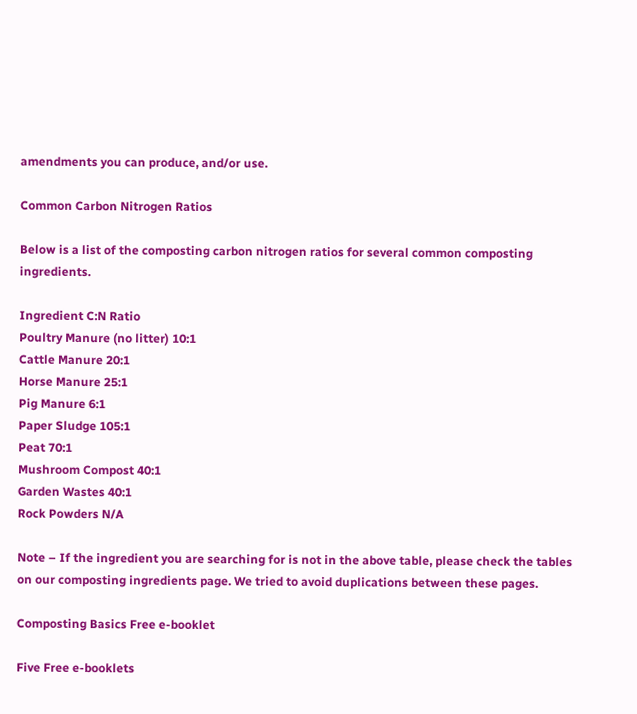amendments you can produce, and/or use.

Common Carbon Nitrogen Ratios

Below is a list of the composting carbon nitrogen ratios for several common composting ingredients.

Ingredient C:N Ratio
Poultry Manure (no litter) 10:1
Cattle Manure 20:1
Horse Manure 25:1
Pig Manure 6:1
Paper Sludge 105:1
Peat 70:1
Mushroom Compost 40:1
Garden Wastes 40:1
Rock Powders N/A

Note – If the ingredient you are searching for is not in the above table, please check the tables on our composting ingredients page. We tried to avoid duplications between these pages.

Composting Basics Free e-booklet

Five Free e-booklets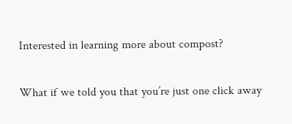Interested in learning more about compost?

What if we told you that you’re just one click away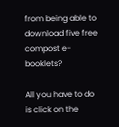from being able to download five free compost e-booklets?

All you have to do is click on the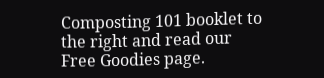Composting 101 booklet to the right and read our Free Goodies page.